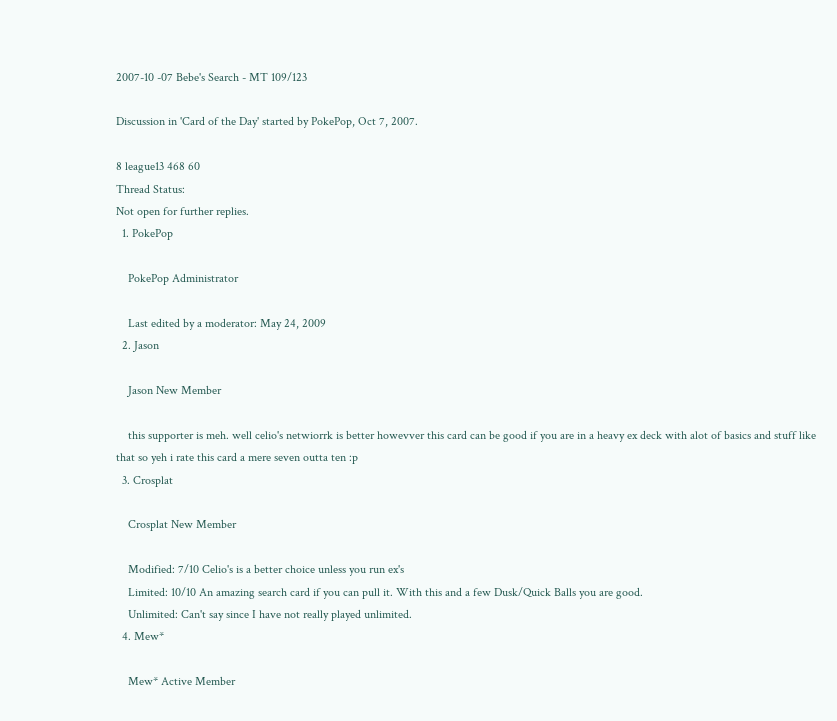2007-10 -07 Bebe's Search - MT 109/123

Discussion in 'Card of the Day' started by PokePop, Oct 7, 2007.

8 league13 468 60
Thread Status:
Not open for further replies.
  1. PokePop

    PokePop Administrator

    Last edited by a moderator: May 24, 2009
  2. Jason

    Jason New Member

    this supporter is meh. well celio's netwiorrk is better howevver this card can be good if you are in a heavy ex deck with alot of basics and stuff like that so yeh i rate this card a mere seven outta ten :p
  3. Crosplat

    Crosplat New Member

    Modified: 7/10 Celio's is a better choice unless you run ex's
    Limited: 10/10 An amazing search card if you can pull it. With this and a few Dusk/Quick Balls you are good.
    Unlimited: Can't say since I have not really played unlimited.
  4. Mew*

    Mew* Active Member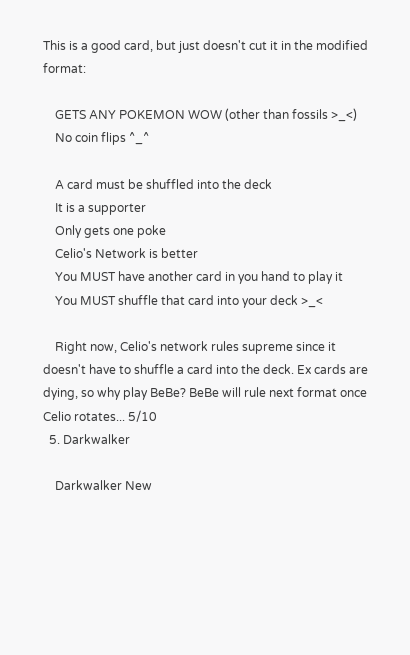This is a good card, but just doesn't cut it in the modified format:

    GETS ANY POKEMON WOW (other than fossils >_<)
    No coin flips ^_^

    A card must be shuffled into the deck
    It is a supporter
    Only gets one poke
    Celio's Network is better
    You MUST have another card in you hand to play it
    You MUST shuffle that card into your deck >_<

    Right now, Celio's network rules supreme since it doesn't have to shuffle a card into the deck. Ex cards are dying, so why play BeBe? BeBe will rule next format once Celio rotates... 5/10
  5. Darkwalker

    Darkwalker New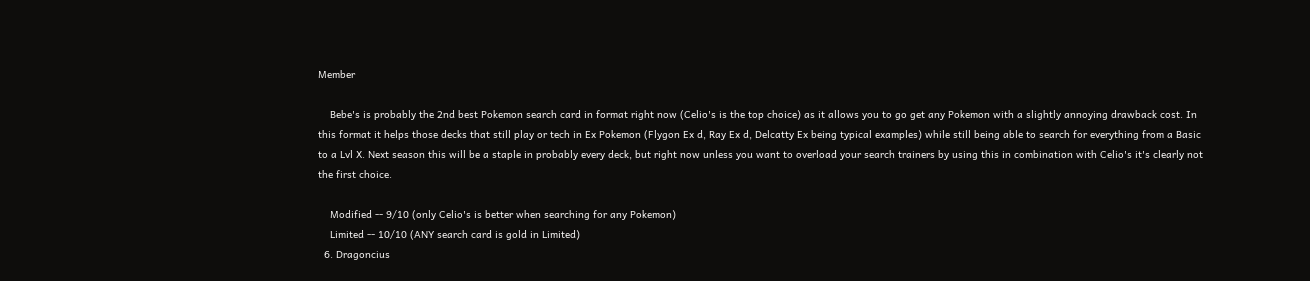Member

    Bebe's is probably the 2nd best Pokemon search card in format right now (Celio's is the top choice) as it allows you to go get any Pokemon with a slightly annoying drawback cost. In this format it helps those decks that still play or tech in Ex Pokemon (Flygon Ex d, Ray Ex d, Delcatty Ex being typical examples) while still being able to search for everything from a Basic to a Lvl X. Next season this will be a staple in probably every deck, but right now unless you want to overload your search trainers by using this in combination with Celio's it's clearly not the first choice.

    Modified -- 9/10 (only Celio's is better when searching for any Pokemon)
    Limited -- 10/10 (ANY search card is gold in Limited)
  6. Dragoncius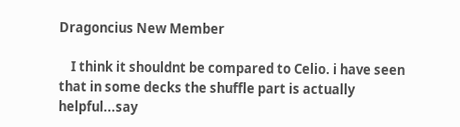Dragoncius New Member

    I think it shouldnt be compared to Celio. i have seen that in some decks the shuffle part is actually helpful...say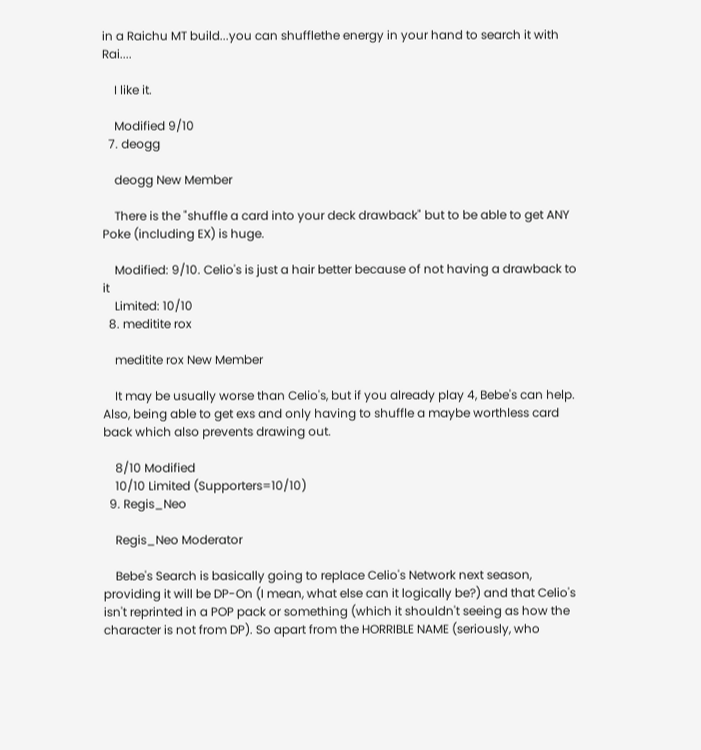in a Raichu MT build...you can shufflethe energy in your hand to search it with Rai....

    I like it.

    Modified 9/10
  7. deogg

    deogg New Member

    There is the "shuffle a card into your deck drawback" but to be able to get ANY Poke (including EX) is huge.

    Modified: 9/10. Celio's is just a hair better because of not having a drawback to it
    Limited: 10/10
  8. meditite rox

    meditite rox New Member

    It may be usually worse than Celio's, but if you already play 4, Bebe's can help. Also, being able to get exs and only having to shuffle a maybe worthless card back which also prevents drawing out.

    8/10 Modified
    10/10 Limited (Supporters=10/10)
  9. Regis_Neo

    Regis_Neo Moderator

    Bebe's Search is basically going to replace Celio's Network next season, providing it will be DP-On (I mean, what else can it logically be?) and that Celio's isn't reprinted in a POP pack or something (which it shouldn't seeing as how the character is not from DP). So apart from the HORRIBLE NAME (seriously, who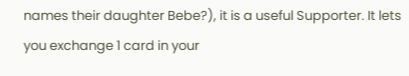names their daughter Bebe?), it is a useful Supporter. It lets you exchange 1 card in your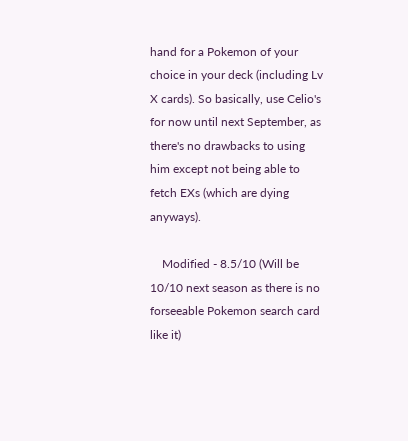hand for a Pokemon of your choice in your deck (including Lv X cards). So basically, use Celio's for now until next September, as there's no drawbacks to using him except not being able to fetch EXs (which are dying anyways).

    Modified - 8.5/10 (Will be 10/10 next season as there is no forseeable Pokemon search card like it)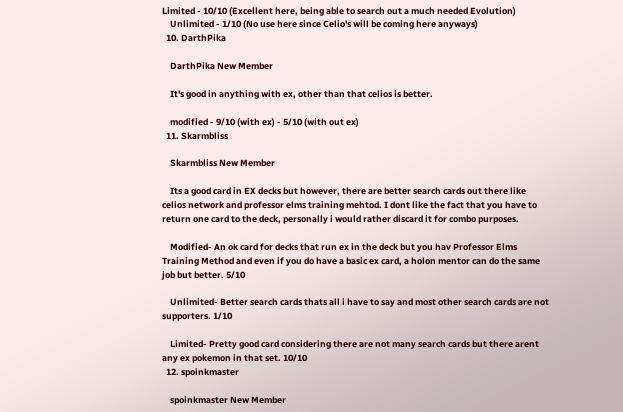Limited - 10/10 (Excellent here, being able to search out a much needed Evolution)
    Unlimited - 1/10 (No use here since Celio's will be coming here anyways)
  10. DarthPika

    DarthPika New Member

    It's good in anything with ex, other than that celios is better.

    modified - 9/10 (with ex) - 5/10 (with out ex)
  11. Skarmbliss

    Skarmbliss New Member

    Its a good card in EX decks but however, there are better search cards out there like celios network and professor elms training mehtod. I dont like the fact that you have to return one card to the deck, personally i would rather discard it for combo purposes.

    Modified- An ok card for decks that run ex in the deck but you hav Professor Elms Training Method and even if you do have a basic ex card, a holon mentor can do the same job but better. 5/10

    Unlimited- Better search cards thats all i have to say and most other search cards are not supporters. 1/10

    Limited- Pretty good card considering there are not many search cards but there arent any ex pokemon in that set. 10/10
  12. spoinkmaster

    spoinkmaster New Member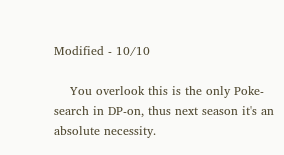Modified - 10/10

    You overlook this is the only Poke-search in DP-on, thus next season it's an absolute necessity.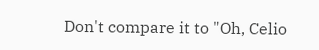Don't compare it to "Oh, Celio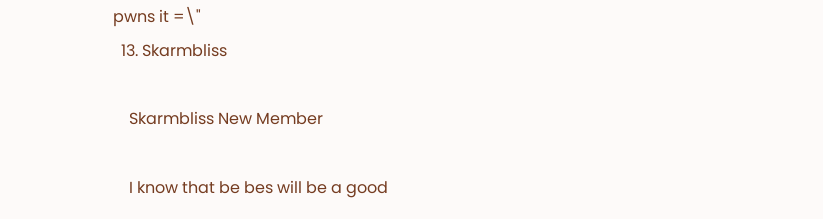pwns it =\"
  13. Skarmbliss

    Skarmbliss New Member

    I know that be bes will be a good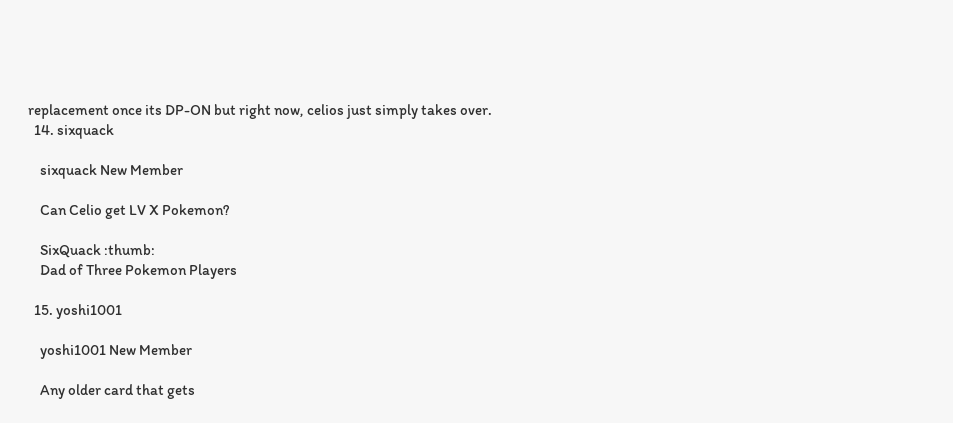replacement once its DP-ON but right now, celios just simply takes over.
  14. sixquack

    sixquack New Member

    Can Celio get LV X Pokemon?

    SixQuack :thumb:
    Dad of Three Pokemon Players

  15. yoshi1001

    yoshi1001 New Member

    Any older card that gets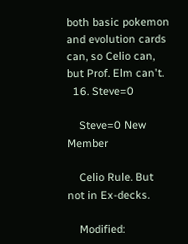both basic pokemon and evolution cards can, so Celio can, but Prof. Elm can't.
  16. Steve=0

    Steve=0 New Member

    Celio Rule. But not in Ex-decks.

    Modified: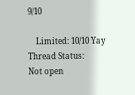9/10

    Limited: 10/10 Yay
Thread Status:
Not open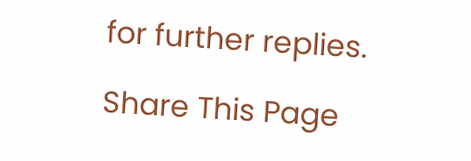for further replies.

Share This Page